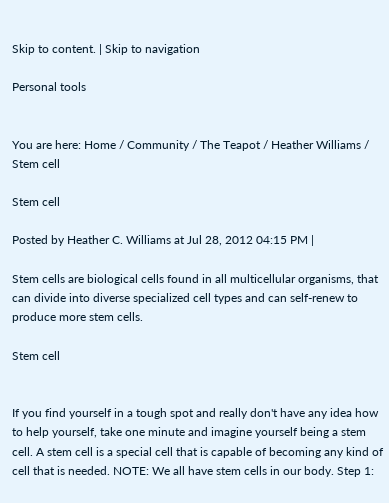Skip to content. | Skip to navigation

Personal tools


You are here: Home / Community / The Teapot / Heather Williams / Stem cell

Stem cell

Posted by Heather C. Williams at Jul 28, 2012 04:15 PM |

Stem cells are biological cells found in all multicellular organisms, that can divide into diverse specialized cell types and can self-renew to produce more stem cells.

Stem cell


If you find yourself in a tough spot and really don't have any idea how to help yourself, take one minute and imagine yourself being a stem cell. A stem cell is a special cell that is capable of becoming any kind of cell that is needed. NOTE: We all have stem cells in our body. Step 1: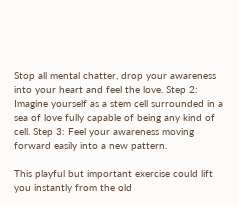Stop all mental chatter, drop your awareness into your heart and feel the love. Step 2: Imagine yourself as a stem cell surrounded in a sea of love fully capable of being any kind of cell. Step 3: Feel your awareness moving forward easily into a new pattern.

This playful but important exercise could lift you instantly from the old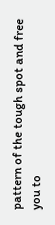pattern of the tough spot and free you to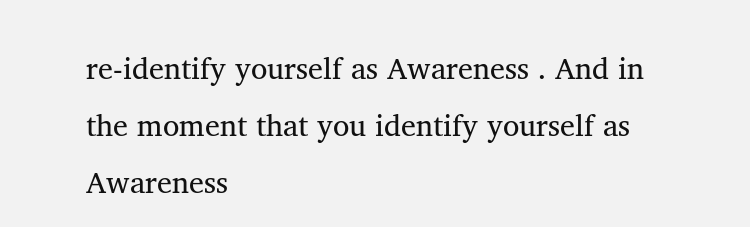re-identify yourself as Awareness . And in the moment that you identify yourself as Awareness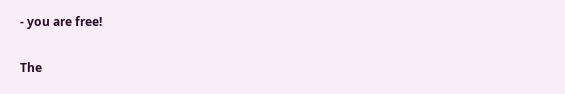- you are free!

The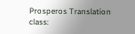Prosperos Translation class: